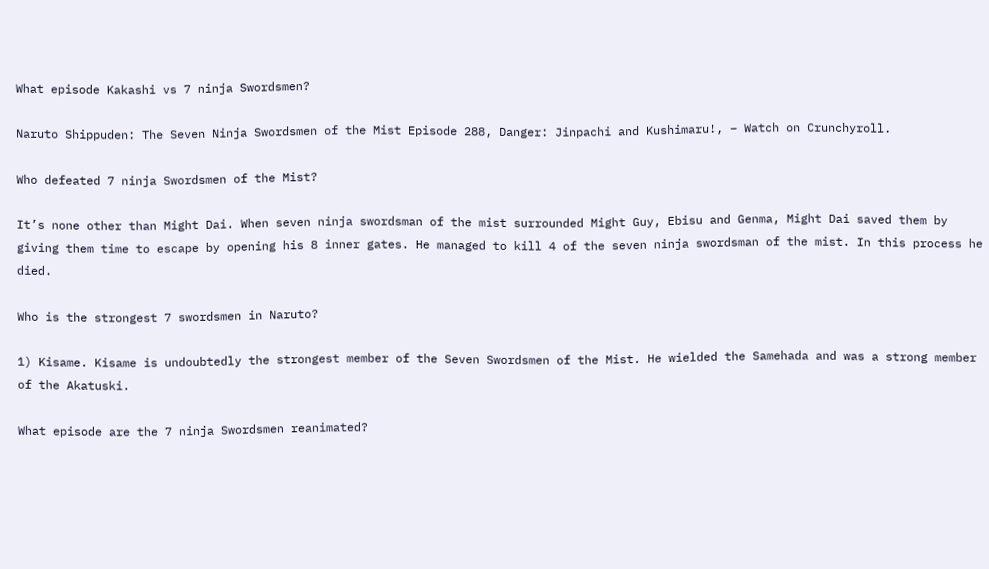What episode Kakashi vs 7 ninja Swordsmen?

Naruto Shippuden: The Seven Ninja Swordsmen of the Mist Episode 288, Danger: Jinpachi and Kushimaru!, – Watch on Crunchyroll.

Who defeated 7 ninja Swordsmen of the Mist?

It’s none other than Might Dai. When seven ninja swordsman of the mist surrounded Might Guy, Ebisu and Genma, Might Dai saved them by giving them time to escape by opening his 8 inner gates. He managed to kill 4 of the seven ninja swordsman of the mist. In this process he died.

Who is the strongest 7 swordsmen in Naruto?

1) Kisame. Kisame is undoubtedly the strongest member of the Seven Swordsmen of the Mist. He wielded the Samehada and was a strong member of the Akatuski.

What episode are the 7 ninja Swordsmen reanimated?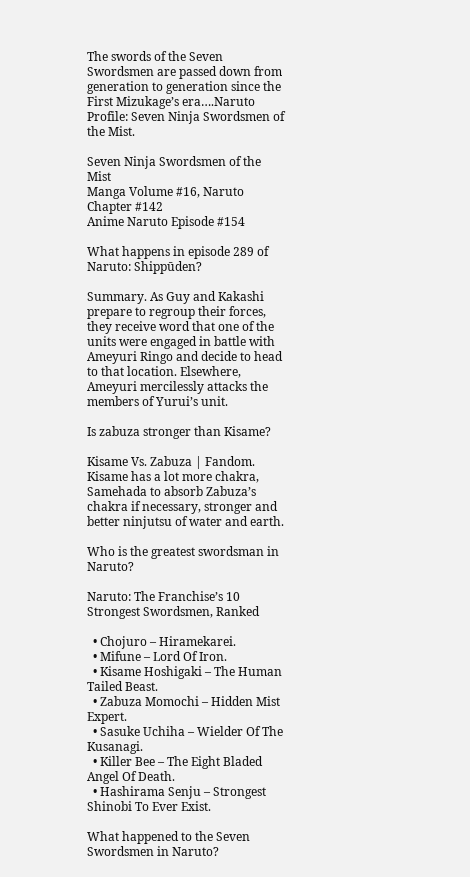The swords of the Seven Swordsmen are passed down from generation to generation since the First Mizukage’s era….Naruto Profile: Seven Ninja Swordsmen of the Mist.

Seven Ninja Swordsmen of the Mist
Manga Volume #16, Naruto Chapter #142
Anime Naruto Episode #154

What happens in episode 289 of Naruto: Shippūden?

Summary. As Guy and Kakashi prepare to regroup their forces, they receive word that one of the units were engaged in battle with Ameyuri Ringo and decide to head to that location. Elsewhere, Ameyuri mercilessly attacks the members of Yurui’s unit.

Is zabuza stronger than Kisame?

Kisame Vs. Zabuza | Fandom. Kisame has a lot more chakra, Samehada to absorb Zabuza’s chakra if necessary, stronger and better ninjutsu of water and earth.

Who is the greatest swordsman in Naruto?

Naruto: The Franchise’s 10 Strongest Swordsmen, Ranked

  • Chojuro – Hiramekarei.
  • Mifune – Lord Of Iron.
  • Kisame Hoshigaki – The Human Tailed Beast.
  • Zabuza Momochi – Hidden Mist Expert.
  • Sasuke Uchiha – Wielder Of The Kusanagi.
  • Killer Bee – The Eight Bladed Angel Of Death.
  • Hashirama Senju – Strongest Shinobi To Ever Exist.

What happened to the Seven Swordsmen in Naruto?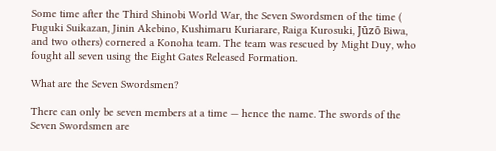Some time after the Third Shinobi World War, the Seven Swordsmen of the time ( Fuguki Suikazan, Jinin Akebino, Kushimaru Kuriarare, Raiga Kurosuki, Jūzō Biwa, and two others) cornered a Konoha team. The team was rescued by Might Duy, who fought all seven using the Eight Gates Released Formation.

What are the Seven Swordsmen?

There can only be seven members at a time — hence the name. The swords of the Seven Swordsmen are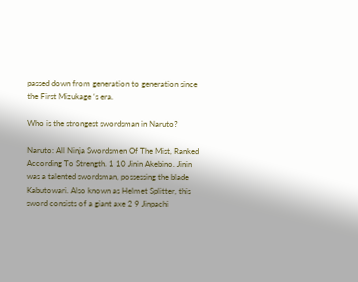passed down from generation to generation since the First Mizukage ‘s era.

Who is the strongest swordsman in Naruto?

Naruto: All Ninja Swordsmen Of The Mist, Ranked According To Strength. 1 10 Jinin Akebino. Jinin was a talented swordsman, possessing the blade Kabutowari. Also known as Helmet Splitter, this sword consists of a giant axe 2 9 Jinpachi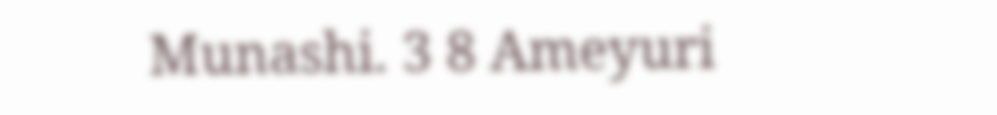Munashi. 3 8 Ameyuri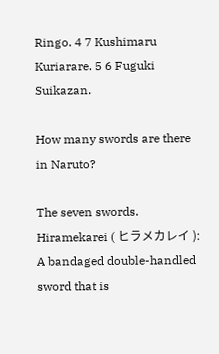Ringo. 4 7 Kushimaru Kuriarare. 5 6 Fuguki Suikazan.

How many swords are there in Naruto?

The seven swords. Hiramekarei ( ヒラメカレイ ): A bandaged double-handled sword that is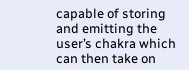capable of storing and emitting the user’s chakra which can then take on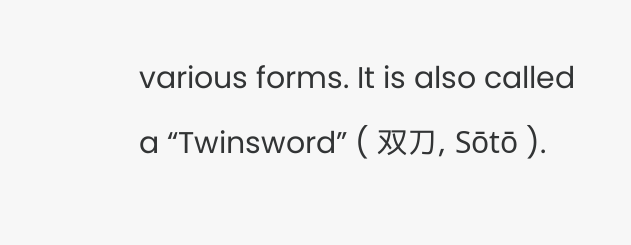various forms. It is also called a “Twinsword” ( 双刀, Sōtō ).